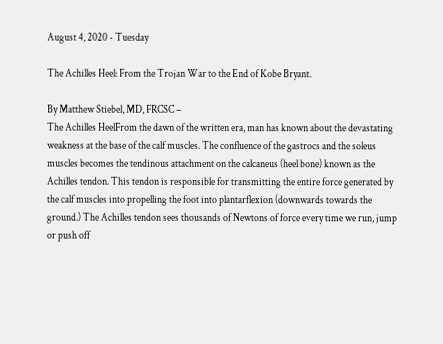August 4, 2020 - Tuesday

The Achilles Heel: From the Trojan War to the End of Kobe Bryant.

By Matthew Stiebel, MD, FRCSC –
The Achilles HeelFrom the dawn of the written era, man has known about the devastating weakness at the base of the calf muscles. The confluence of the gastrocs and the soleus muscles becomes the tendinous attachment on the calcaneus (heel bone) known as the Achilles tendon. This tendon is responsible for transmitting the entire force generated by the calf muscles into propelling the foot into plantarflexion (downwards towards the ground.) The Achilles tendon sees thousands of Newtons of force every time we run, jump or push off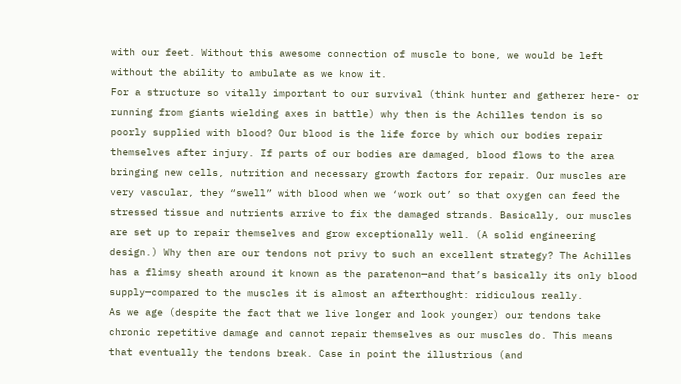with our feet. Without this awesome connection of muscle to bone, we would be left without the ability to ambulate as we know it.
For a structure so vitally important to our survival (think hunter and gatherer here- or running from giants wielding axes in battle) why then is the Achilles tendon is so poorly supplied with blood? Our blood is the life force by which our bodies repair themselves after injury. If parts of our bodies are damaged, blood flows to the area bringing new cells, nutrition and necessary growth factors for repair. Our muscles are very vascular, they “swell” with blood when we ‘work out’ so that oxygen can feed the stressed tissue and nutrients arrive to fix the damaged strands. Basically, our muscles are set up to repair themselves and grow exceptionally well. (A solid engineering design.) Why then are our tendons not privy to such an excellent strategy? The Achilles has a flimsy sheath around it known as the paratenon—and that’s basically its only blood supply—compared to the muscles it is almost an afterthought: ridiculous really.
As we age (despite the fact that we live longer and look younger) our tendons take chronic repetitive damage and cannot repair themselves as our muscles do. This means that eventually the tendons break. Case in point the illustrious (and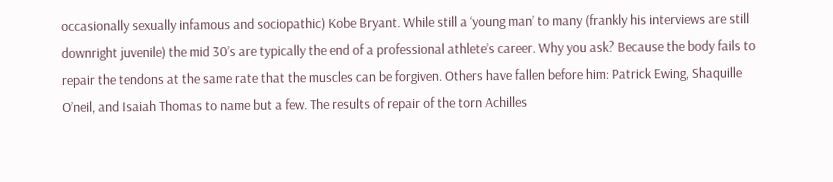occasionally sexually infamous and sociopathic) Kobe Bryant. While still a ‘young man’ to many (frankly his interviews are still downright juvenile) the mid 30’s are typically the end of a professional athlete’s career. Why you ask? Because the body fails to repair the tendons at the same rate that the muscles can be forgiven. Others have fallen before him: Patrick Ewing, Shaquille O’neil, and Isaiah Thomas to name but a few. The results of repair of the torn Achilles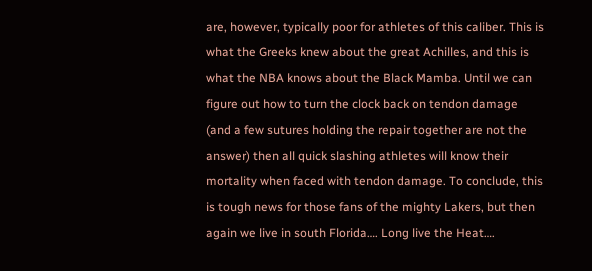are, however, typically poor for athletes of this caliber. This is what the Greeks knew about the great Achilles, and this is what the NBA knows about the Black Mamba. Until we can figure out how to turn the clock back on tendon damage (and a few sutures holding the repair together are not the answer) then all quick slashing athletes will know their mortality when faced with tendon damage. To conclude, this is tough news for those fans of the mighty Lakers, but then again we live in south Florida…. Long live the Heat….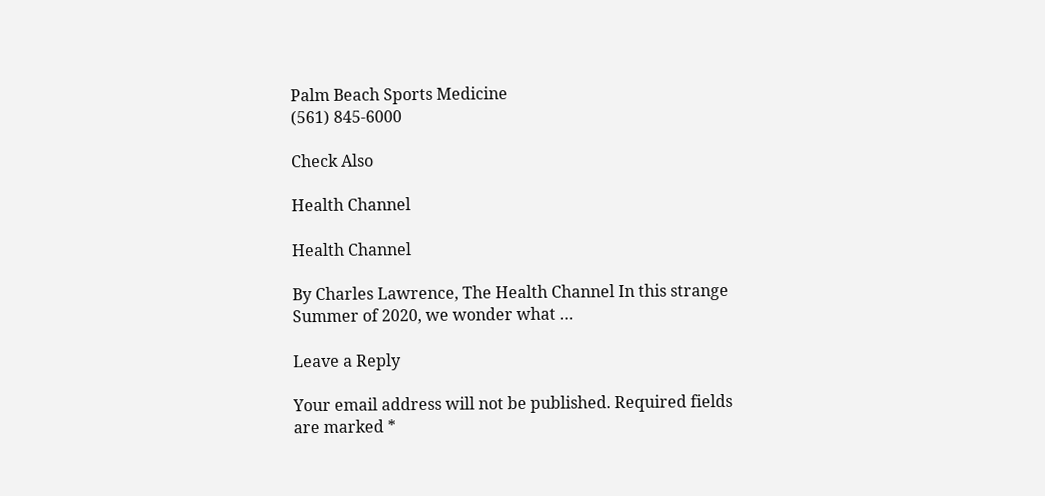Palm Beach Sports Medicine
(561) 845-6000

Check Also

Health Channel

Health Channel

By Charles Lawrence, The Health Channel In this strange Summer of 2020, we wonder what …

Leave a Reply

Your email address will not be published. Required fields are marked *